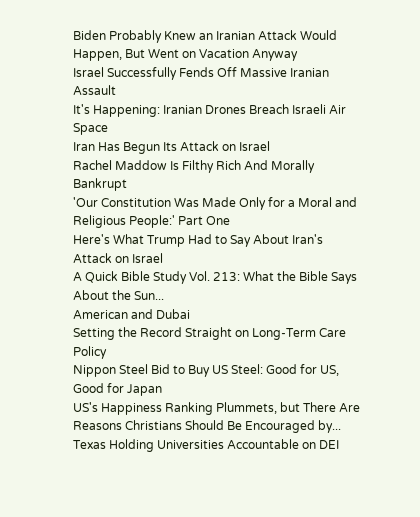Biden Probably Knew an Iranian Attack Would Happen, But Went on Vacation Anyway
Israel Successfully Fends Off Massive Iranian Assault
It's Happening: Iranian Drones Breach Israeli Air Space
Iran Has Begun Its Attack on Israel
Rachel Maddow Is Filthy Rich And Morally Bankrupt
'Our Constitution Was Made Only for a Moral and Religious People:' Part One
Here's What Trump Had to Say About Iran's Attack on Israel
A Quick Bible Study Vol. 213: What the Bible Says About the Sun...
American and Dubai
Setting the Record Straight on Long-Term Care Policy
Nippon Steel Bid to Buy US Steel: Good for US, Good for Japan
US's Happiness Ranking Plummets, but There Are Reasons Christians Should Be Encouraged by...
Texas Holding Universities Accountable on DEI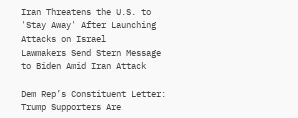Iran Threatens the U.S. to 'Stay Away' After Launching Attacks on Israel
Lawmakers Send Stern Message to Biden Amid Iran Attack

Dem Rep’s Constituent Letter: Trump Supporters Are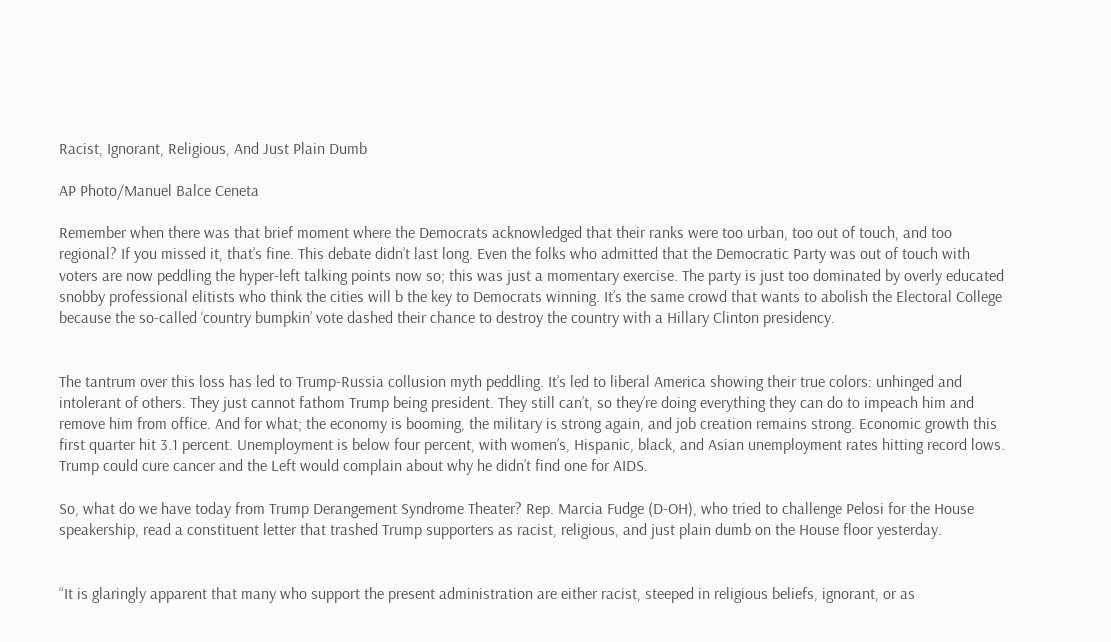Racist, Ignorant, Religious, And Just Plain Dumb

AP Photo/Manuel Balce Ceneta

Remember when there was that brief moment where the Democrats acknowledged that their ranks were too urban, too out of touch, and too regional? If you missed it, that’s fine. This debate didn’t last long. Even the folks who admitted that the Democratic Party was out of touch with voters are now peddling the hyper-left talking points now so; this was just a momentary exercise. The party is just too dominated by overly educated snobby professional elitists who think the cities will b the key to Democrats winning. It’s the same crowd that wants to abolish the Electoral College because the so-called ‘country bumpkin’ vote dashed their chance to destroy the country with a Hillary Clinton presidency.


The tantrum over this loss has led to Trump-Russia collusion myth peddling. It’s led to liberal America showing their true colors: unhinged and intolerant of others. They just cannot fathom Trump being president. They still can’t, so they’re doing everything they can do to impeach him and remove him from office. And for what; the economy is booming, the military is strong again, and job creation remains strong. Economic growth this first quarter hit 3.1 percent. Unemployment is below four percent, with women’s, Hispanic, black, and Asian unemployment rates hitting record lows. Trump could cure cancer and the Left would complain about why he didn’t find one for AIDS.

So, what do we have today from Trump Derangement Syndrome Theater? Rep. Marcia Fudge (D-OH), who tried to challenge Pelosi for the House speakership, read a constituent letter that trashed Trump supporters as racist, religious, and just plain dumb on the House floor yesterday.


“It is glaringly apparent that many who support the present administration are either racist, steeped in religious beliefs, ignorant, or as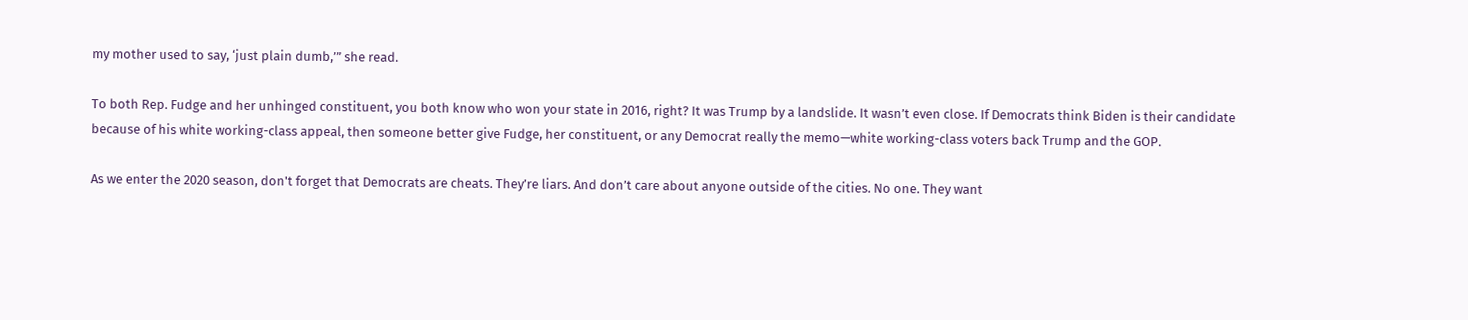my mother used to say, ‘just plain dumb,’” she read.

To both Rep. Fudge and her unhinged constituent, you both know who won your state in 2016, right? It was Trump by a landslide. It wasn’t even close. If Democrats think Biden is their candidate because of his white working-class appeal, then someone better give Fudge, her constituent, or any Democrat really the memo—white working-class voters back Trump and the GOP.

As we enter the 2020 season, don't forget that Democrats are cheats. They’re liars. And don’t care about anyone outside of the cities. No one. They want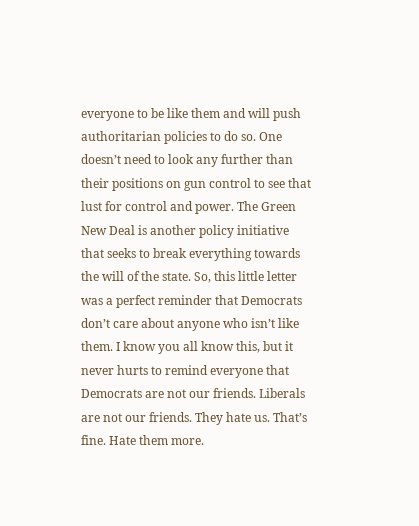everyone to be like them and will push authoritarian policies to do so. One doesn’t need to look any further than their positions on gun control to see that lust for control and power. The Green New Deal is another policy initiative that seeks to break everything towards the will of the state. So, this little letter was a perfect reminder that Democrats don’t care about anyone who isn’t like them. I know you all know this, but it never hurts to remind everyone that Democrats are not our friends. Liberals are not our friends. They hate us. That’s fine. Hate them more.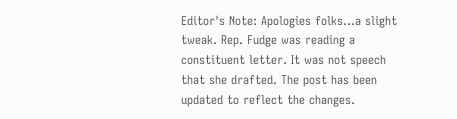Editor's Note: Apologies folks...a slight tweak. Rep. Fudge was reading a constituent letter. It was not speech that she drafted. The post has been updated to reflect the changes.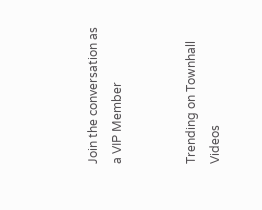Join the conversation as a VIP Member


Trending on Townhall Videos